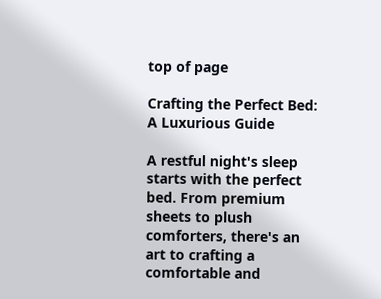top of page

Crafting the Perfect Bed: A Luxurious Guide

A restful night's sleep starts with the perfect bed. From premium sheets to plush comforters, there's an art to crafting a comfortable and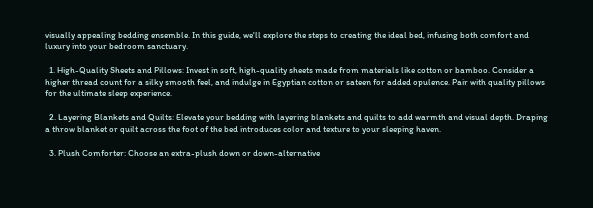visually appealing bedding ensemble. In this guide, we'll explore the steps to creating the ideal bed, infusing both comfort and luxury into your bedroom sanctuary.

  1. High-Quality Sheets and Pillows: Invest in soft, high-quality sheets made from materials like cotton or bamboo. Consider a higher thread count for a silky smooth feel, and indulge in Egyptian cotton or sateen for added opulence. Pair with quality pillows for the ultimate sleep experience.

  2. Layering Blankets and Quilts: Elevate your bedding with layering blankets and quilts to add warmth and visual depth. Draping a throw blanket or quilt across the foot of the bed introduces color and texture to your sleeping haven.

  3. Plush Comforter: Choose an extra-plush down or down-alternative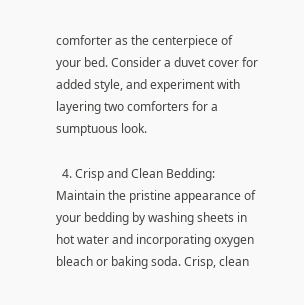comforter as the centerpiece of your bed. Consider a duvet cover for added style, and experiment with layering two comforters for a sumptuous look.

  4. Crisp and Clean Bedding: Maintain the pristine appearance of your bedding by washing sheets in hot water and incorporating oxygen bleach or baking soda. Crisp, clean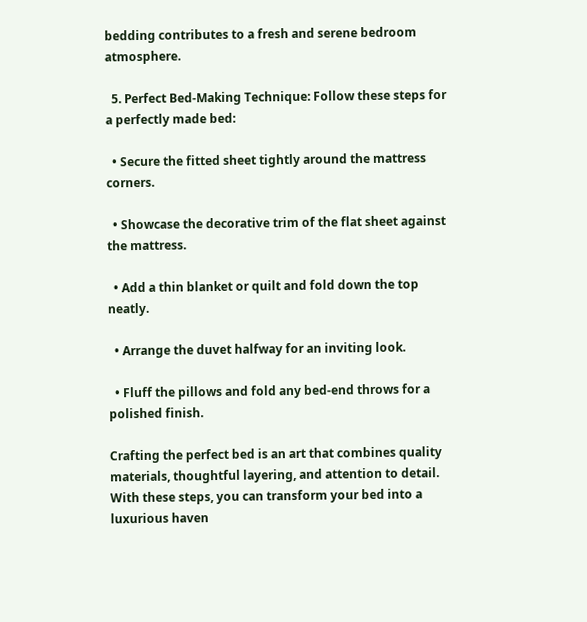bedding contributes to a fresh and serene bedroom atmosphere.

  5. Perfect Bed-Making Technique: Follow these steps for a perfectly made bed:

  • Secure the fitted sheet tightly around the mattress corners.

  • Showcase the decorative trim of the flat sheet against the mattress.

  • Add a thin blanket or quilt and fold down the top neatly.

  • Arrange the duvet halfway for an inviting look.

  • Fluff the pillows and fold any bed-end throws for a polished finish.

Crafting the perfect bed is an art that combines quality materials, thoughtful layering, and attention to detail. With these steps, you can transform your bed into a luxurious haven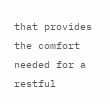that provides the comfort needed for a restful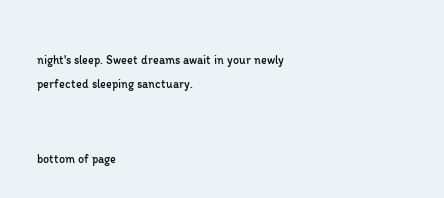night's sleep. Sweet dreams await in your newly perfected sleeping sanctuary.


bottom of page